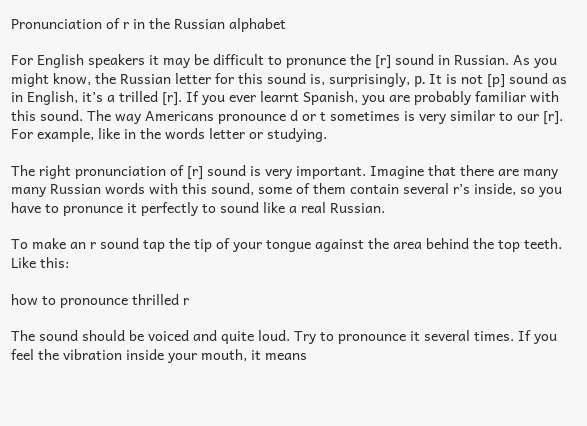Pronunciation of r in the Russian alphabet

For English speakers it may be difficult to pronunce the [r] sound in Russian. As you might know, the Russian letter for this sound is, surprisingly, р. It is not [p] sound as in English, it’s a trilled [r]. If you ever learnt Spanish, you are probably familiar with this sound. The way Americans pronounce d or t sometimes is very similar to our [r]. For example, like in the words letter or studying.

The right pronunciation of [r] sound is very important. Imagine that there are many many Russian words with this sound, some of them contain several r’s inside, so you have to pronunce it perfectly to sound like a real Russian.

To make an r sound tap the tip of your tongue against the area behind the top teeth. Like this:

how to pronounce thrilled r

The sound should be voiced and quite loud. Try to pronounce it several times. If you feel the vibration inside your mouth, it means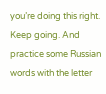you’re doing this right. Keep going. And practice some Russian words with the letter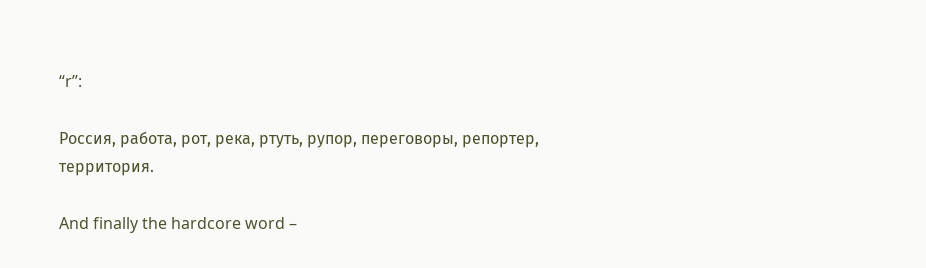“r”:

Россия, работа, рот, река, ртуть, рупор, переговоры, репортер, территория.

And finally the hardcore word –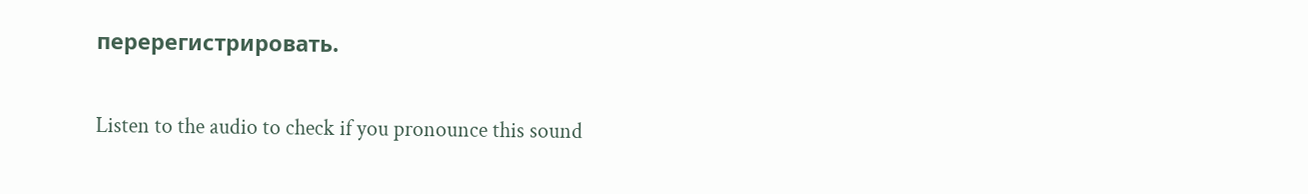перерегистрировать.

Listen to the audio to check if you pronounce this sound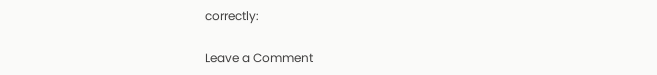correctly:

Leave a Comment